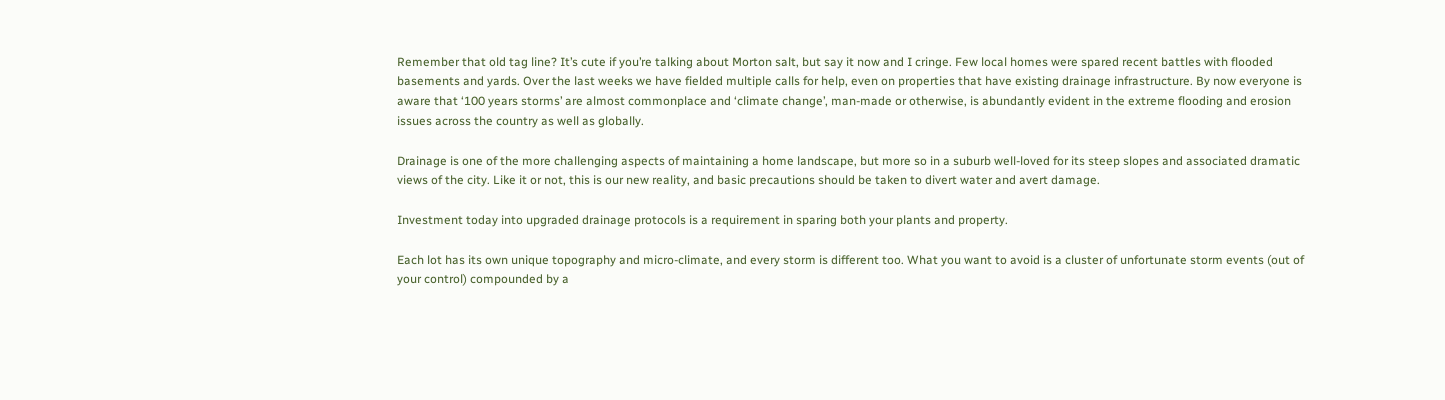Remember that old tag line? It’s cute if you’re talking about Morton salt, but say it now and I cringe. Few local homes were spared recent battles with flooded basements and yards. Over the last weeks we have fielded multiple calls for help, even on properties that have existing drainage infrastructure. By now everyone is aware that ‘100 years storms’ are almost commonplace and ‘climate change’, man-made or otherwise, is abundantly evident in the extreme flooding and erosion issues across the country as well as globally.

Drainage is one of the more challenging aspects of maintaining a home landscape, but more so in a suburb well-loved for its steep slopes and associated dramatic views of the city. Like it or not, this is our new reality, and basic precautions should be taken to divert water and avert damage.

Investment today into upgraded drainage protocols is a requirement in sparing both your plants and property.

Each lot has its own unique topography and micro-climate, and every storm is different too. What you want to avoid is a cluster of unfortunate storm events (out of your control) compounded by a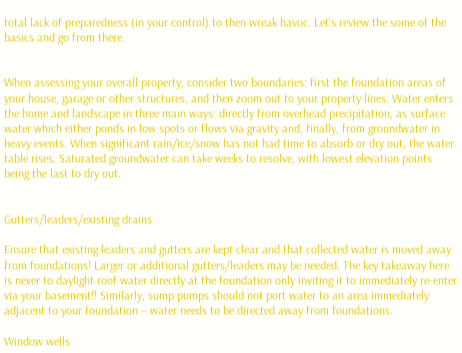total lack of preparedness (in your control) to then wreak havoc. Let’s review the some of the basics and go from there.


When assessing your overall property, consider two boundaries: first the foundation areas of your house, garage or other structures, and then zoom out to your property lines. Water enters the home and landscape in three main ways: directly from overhead precipitation, as surface water which either ponds in low spots or flows via gravity and, finally, from groundwater in heavy events. When significant rain/ice/snow has not had time to absorb or dry out, the water table rises. Saturated groundwater can take weeks to resolve, with lowest elevation points being the last to dry out.


Gutters/leaders/existing drains

Ensure that existing leaders and gutters are kept clear and that collected water is moved away from foundations! Larger or additional gutters/leaders may be needed. The key takeaway here is never to daylight roof water directly at the foundation only inviting it to immediately re-enter via your basement!! Similarly, sump pumps should not port water to an area immediately adjacent to your foundation – water needs to be directed away from foundations.

Window wells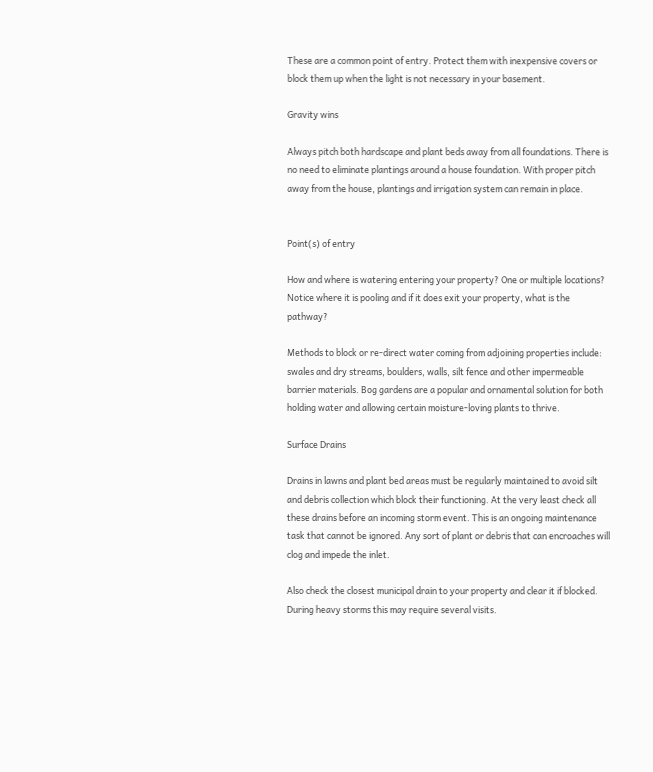These are a common point of entry. Protect them with inexpensive covers or block them up when the light is not necessary in your basement.

Gravity wins

Always pitch both hardscape and plant beds away from all foundations. There is no need to eliminate plantings around a house foundation. With proper pitch away from the house, plantings and irrigation system can remain in place.


Point(s) of entry

How and where is watering entering your property? One or multiple locations? Notice where it is pooling and if it does exit your property, what is the pathway?

Methods to block or re-direct water coming from adjoining properties include: swales and dry streams, boulders, walls, silt fence and other impermeable barrier materials. Bog gardens are a popular and ornamental solution for both holding water and allowing certain moisture-loving plants to thrive.

Surface Drains

Drains in lawns and plant bed areas must be regularly maintained to avoid silt and debris collection which block their functioning. At the very least check all these drains before an incoming storm event. This is an ongoing maintenance task that cannot be ignored. Any sort of plant or debris that can encroaches will clog and impede the inlet.

Also check the closest municipal drain to your property and clear it if blocked. During heavy storms this may require several visits.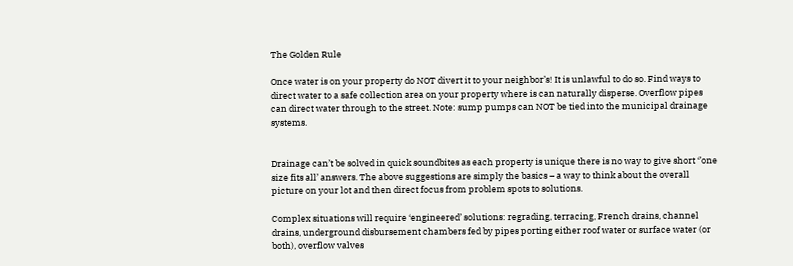The Golden Rule

Once water is on your property do NOT divert it to your neighbor’s! It is unlawful to do so. Find ways to direct water to a safe collection area on your property where is can naturally disperse. Overflow pipes can direct water through to the street. Note: sump pumps can NOT be tied into the municipal drainage systems.


Drainage can’t be solved in quick soundbites as each property is unique there is no way to give short ‘’one size fits all’ answers. The above suggestions are simply the basics – a way to think about the overall picture on your lot and then direct focus from problem spots to solutions.

Complex situations will require ‘engineered’ solutions: regrading, terracing, French drains, channel drains, underground disbursement chambers fed by pipes porting either roof water or surface water (or both), overflow valves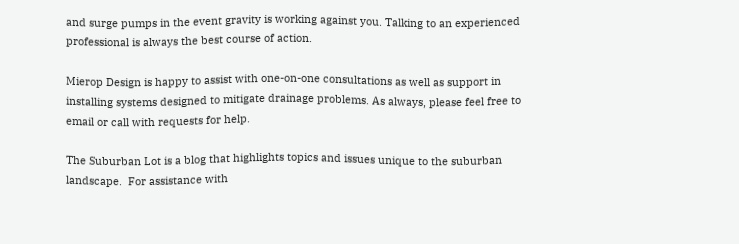and surge pumps in the event gravity is working against you. Talking to an experienced professional is always the best course of action.

Mierop Design is happy to assist with one-on-one consultations as well as support in installing systems designed to mitigate drainage problems. As always, please feel free to email or call with requests for help.

The Suburban Lot is a blog that highlights topics and issues unique to the suburban landscape.  For assistance with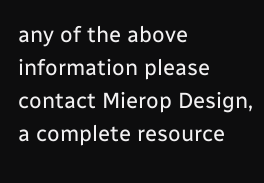any of the above information please contact Mierop Design, a complete resource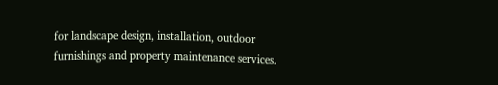for landscape design, installation, outdoor furnishings and property maintenance services.